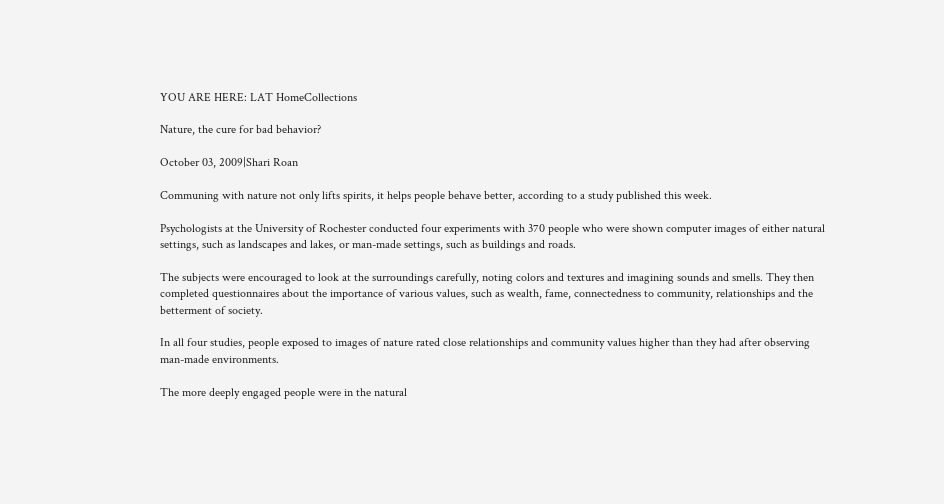YOU ARE HERE: LAT HomeCollections

Nature, the cure for bad behavior?

October 03, 2009|Shari Roan

Communing with nature not only lifts spirits, it helps people behave better, according to a study published this week.

Psychologists at the University of Rochester conducted four experiments with 370 people who were shown computer images of either natural settings, such as landscapes and lakes, or man-made settings, such as buildings and roads.

The subjects were encouraged to look at the surroundings carefully, noting colors and textures and imagining sounds and smells. They then completed questionnaires about the importance of various values, such as wealth, fame, connectedness to community, relationships and the betterment of society.

In all four studies, people exposed to images of nature rated close relationships and community values higher than they had after observing man-made environments.

The more deeply engaged people were in the natural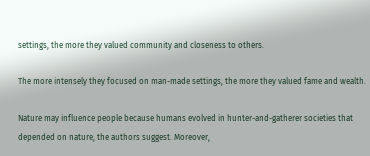settings, the more they valued community and closeness to others.

The more intensely they focused on man-made settings, the more they valued fame and wealth.

Nature may influence people because humans evolved in hunter-and-gatherer societies that depended on nature, the authors suggest. Moreover,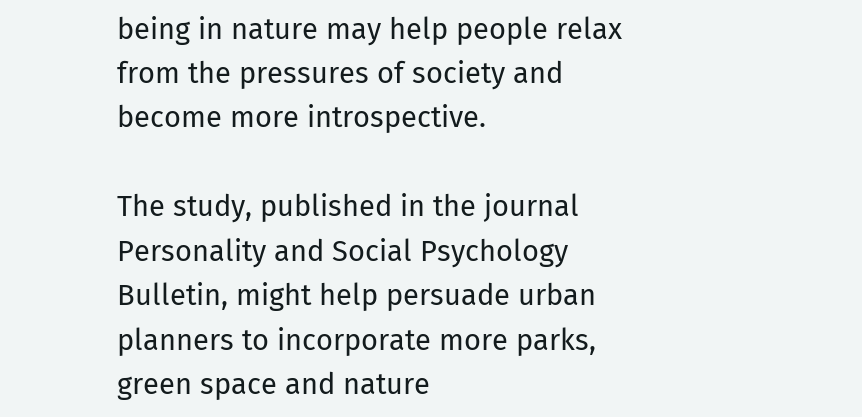being in nature may help people relax from the pressures of society and become more introspective.

The study, published in the journal Personality and Social Psychology Bulletin, might help persuade urban planners to incorporate more parks, green space and nature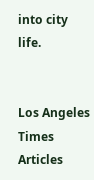into city life.


Los Angeles Times Articles